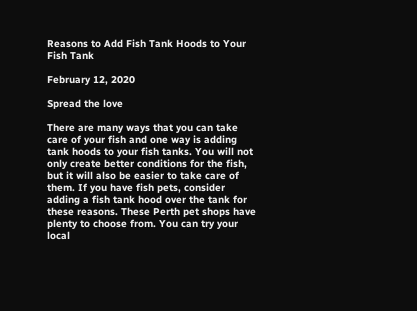Reasons to Add Fish Tank Hoods to Your Fish Tank

February 12, 2020

Spread the love

There are many ways that you can take care of your fish and one way is adding tank hoods to your fish tanks. You will not only create better conditions for the fish, but it will also be easier to take care of them. If you have fish pets, consider adding a fish tank hood over the tank for these reasons. These Perth pet shops have plenty to choose from. You can try your local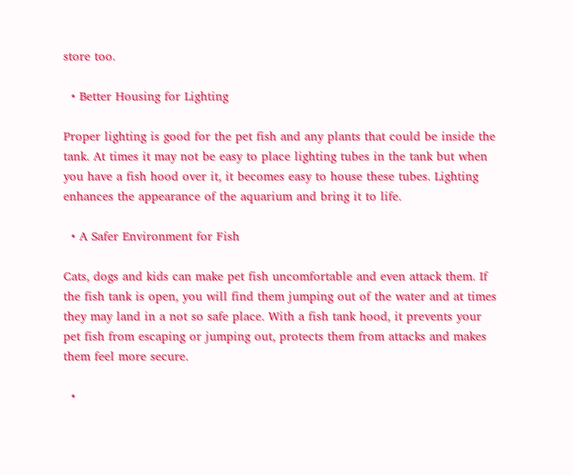store too.

  • Better Housing for Lighting

Proper lighting is good for the pet fish and any plants that could be inside the tank. At times it may not be easy to place lighting tubes in the tank but when you have a fish hood over it, it becomes easy to house these tubes. Lighting enhances the appearance of the aquarium and bring it to life.

  • A Safer Environment for Fish

Cats, dogs and kids can make pet fish uncomfortable and even attack them. If the fish tank is open, you will find them jumping out of the water and at times they may land in a not so safe place. With a fish tank hood, it prevents your pet fish from escaping or jumping out, protects them from attacks and makes them feel more secure.

  •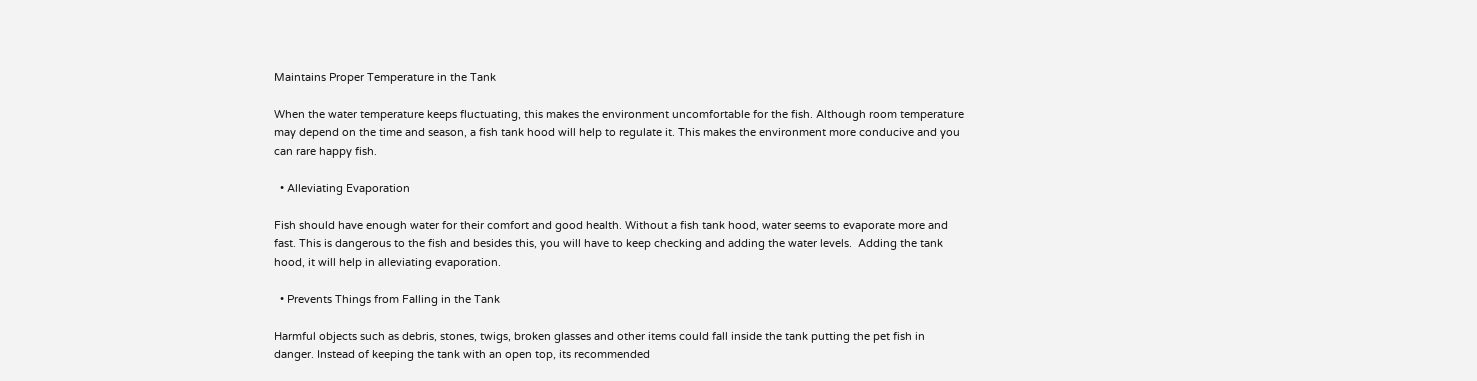Maintains Proper Temperature in the Tank

When the water temperature keeps fluctuating, this makes the environment uncomfortable for the fish. Although room temperature may depend on the time and season, a fish tank hood will help to regulate it. This makes the environment more conducive and you can rare happy fish.

  • Alleviating Evaporation

Fish should have enough water for their comfort and good health. Without a fish tank hood, water seems to evaporate more and fast. This is dangerous to the fish and besides this, you will have to keep checking and adding the water levels.  Adding the tank hood, it will help in alleviating evaporation.

  • Prevents Things from Falling in the Tank

Harmful objects such as debris, stones, twigs, broken glasses and other items could fall inside the tank putting the pet fish in danger. Instead of keeping the tank with an open top, its recommended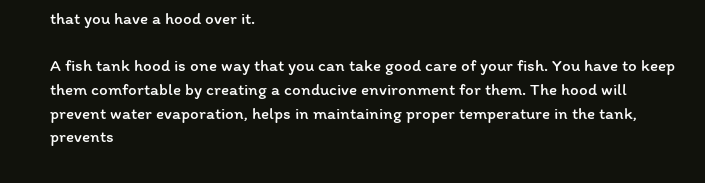that you have a hood over it.

A fish tank hood is one way that you can take good care of your fish. You have to keep them comfortable by creating a conducive environment for them. The hood will prevent water evaporation, helps in maintaining proper temperature in the tank, prevents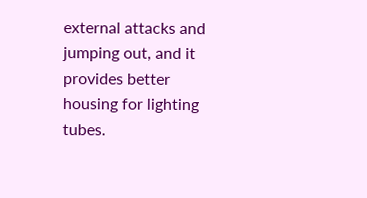external attacks and jumping out, and it provides better housing for lighting tubes.